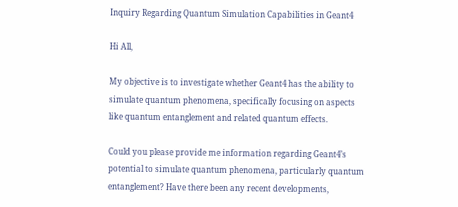Inquiry Regarding Quantum Simulation Capabilities in Geant4

Hi All,

My objective is to investigate whether Geant4 has the ability to simulate quantum phenomena, specifically focusing on aspects like quantum entanglement and related quantum effects.

Could you please provide me information regarding Geant4’s potential to simulate quantum phenomena, particularly quantum entanglement? Have there been any recent developments,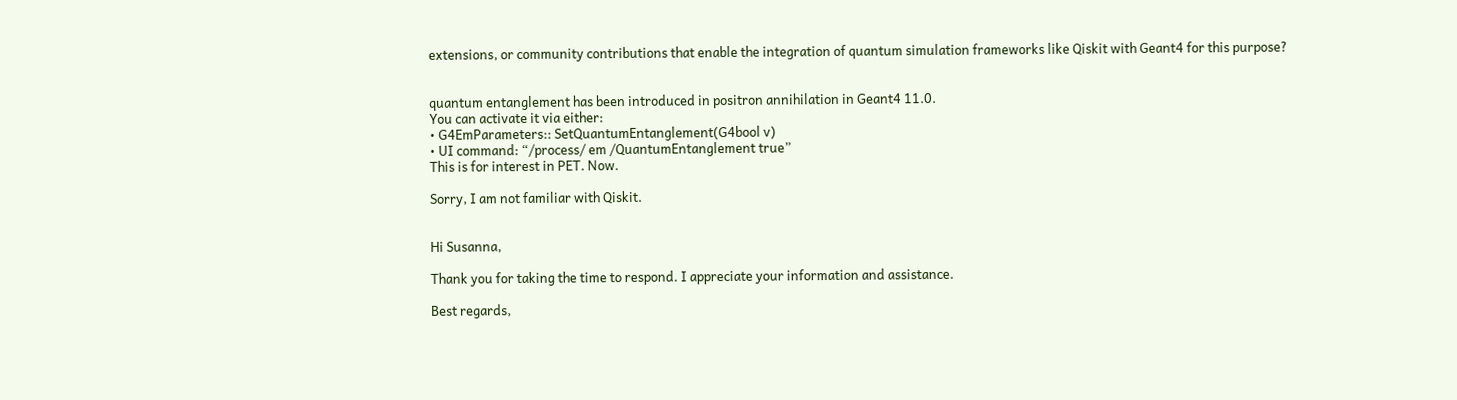extensions, or community contributions that enable the integration of quantum simulation frameworks like Qiskit with Geant4 for this purpose?


quantum entanglement has been introduced in positron annihilation in Geant4 11.0.
You can activate it via either:
• G4EmParameters:: SetQuantumEntanglement(G4bool v)
• UI command: “/process/ em /QuantumEntanglement true”
This is for interest in PET. Now.

Sorry, I am not familiar with Qiskit.


Hi Susanna,

Thank you for taking the time to respond. I appreciate your information and assistance.

Best regards,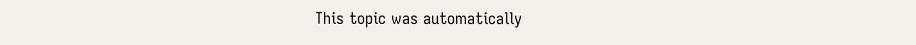This topic was automatically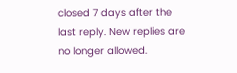closed 7 days after the last reply. New replies are no longer allowed.